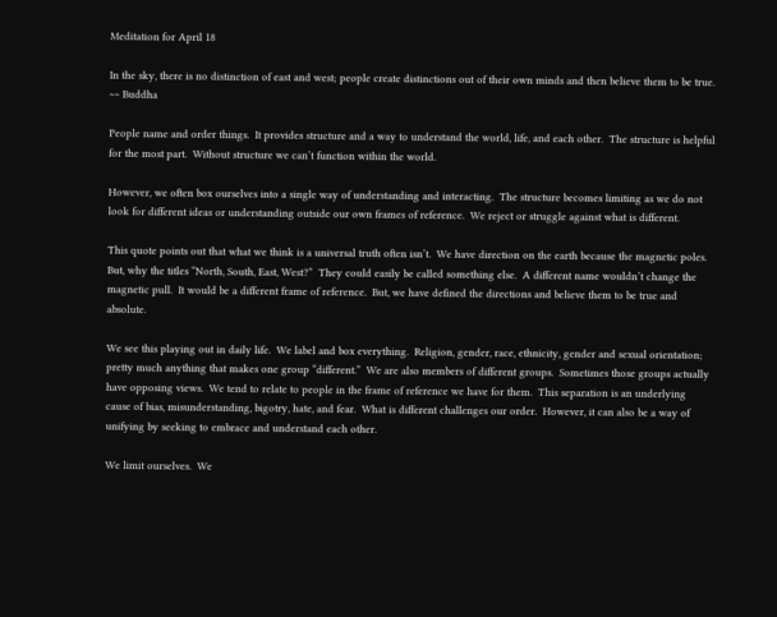Meditation for April 18

In the sky, there is no distinction of east and west; people create distinctions out of their own minds and then believe them to be true. ~~ Buddha

People name and order things.  It provides structure and a way to understand the world, life, and each other.  The structure is helpful for the most part.  Without structure we can’t function within the world.

However, we often box ourselves into a single way of understanding and interacting.  The structure becomes limiting as we do not look for different ideas or understanding outside our own frames of reference.  We reject or struggle against what is different.

This quote points out that what we think is a universal truth often isn’t.  We have direction on the earth because the magnetic poles.  But, why the titles “North, South, East, West?”  They could easily be called something else.  A different name wouldn’t change the magnetic pull.  It would be a different frame of reference.  But, we have defined the directions and believe them to be true and absolute.

We see this playing out in daily life.  We label and box everything.  Religion, gender, race, ethnicity, gender and sexual orientation; pretty much anything that makes one group “different.”  We are also members of different groups.  Sometimes those groups actually have opposing views.  We tend to relate to people in the frame of reference we have for them.  This separation is an underlying cause of bias, misunderstanding, bigotry, hate, and fear.  What is different challenges our order.  However, it can also be a way of unifying by seeking to embrace and understand each other.

We limit ourselves.  We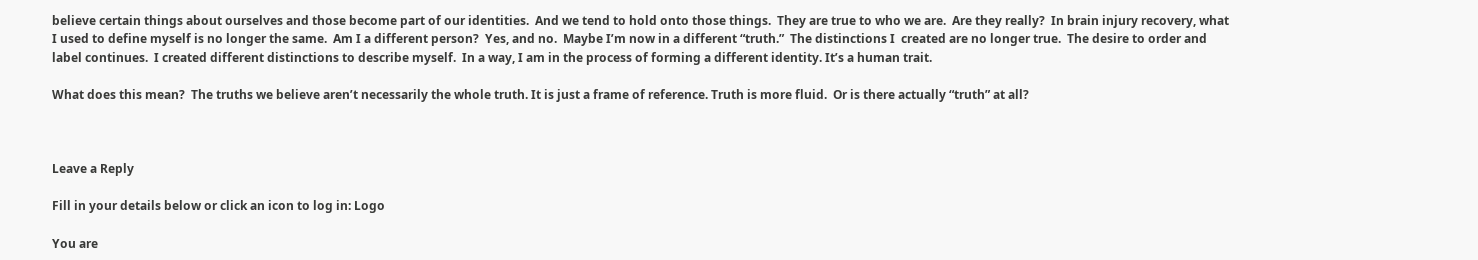believe certain things about ourselves and those become part of our identities.  And we tend to hold onto those things.  They are true to who we are.  Are they really?  In brain injury recovery, what I used to define myself is no longer the same.  Am I a different person?  Yes, and no.  Maybe I’m now in a different “truth.”  The distinctions I  created are no longer true.  The desire to order and label continues.  I created different distinctions to describe myself.  In a way, I am in the process of forming a different identity. It’s a human trait.

What does this mean?  The truths we believe aren’t necessarily the whole truth. It is just a frame of reference. Truth is more fluid.  Or is there actually “truth” at all?



Leave a Reply

Fill in your details below or click an icon to log in: Logo

You are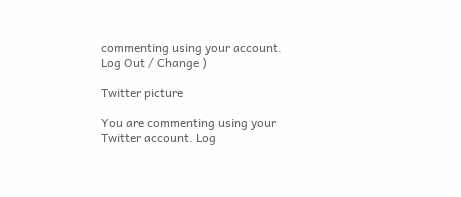commenting using your account. Log Out / Change )

Twitter picture

You are commenting using your Twitter account. Log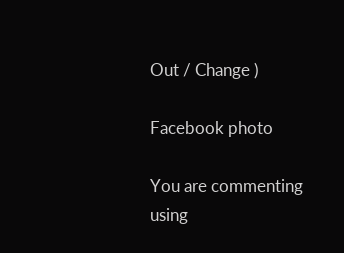Out / Change )

Facebook photo

You are commenting using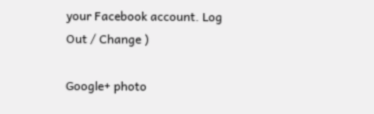your Facebook account. Log Out / Change )

Google+ photo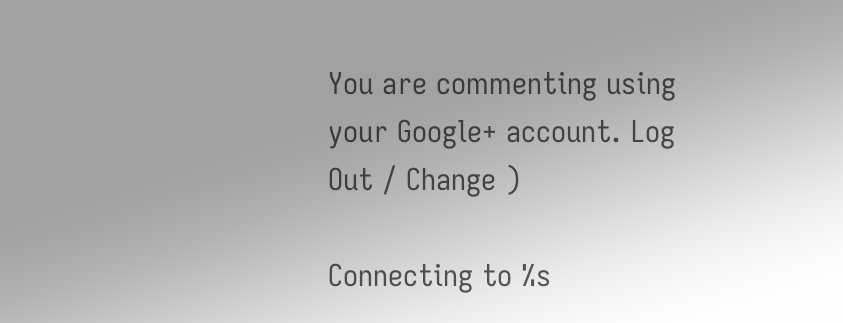You are commenting using your Google+ account. Log Out / Change )

Connecting to %s